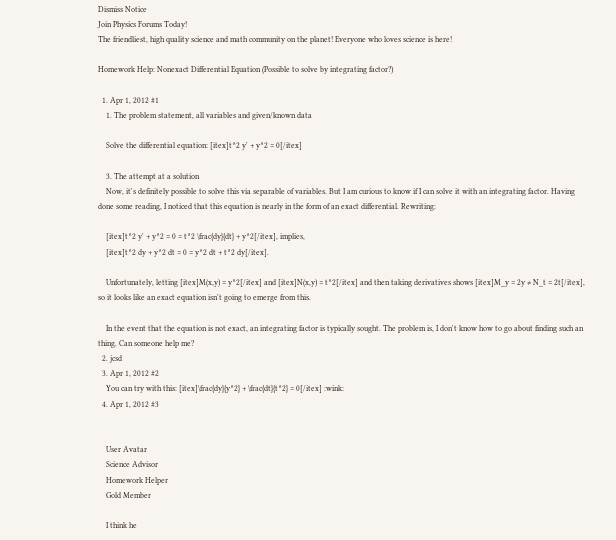Dismiss Notice
Join Physics Forums Today!
The friendliest, high quality science and math community on the planet! Everyone who loves science is here!

Homework Help: Nonexact Differential Equation (Possible to solve by integrating factor?)

  1. Apr 1, 2012 #1
    1. The problem statement, all variables and given/known data

    Solve the differential equation: [itex]t^2 y' + y^2 = 0[/itex]

    3. The attempt at a solution
    Now, it's definitely possible to solve this via separable of variables. But I am curious to know if I can solve it with an integrating factor. Having done some reading, I noticed that this equation is nearly in the form of an exact differential. Rewriting:

    [itex]t^2 y' + y^2 = 0 = t^2 \frac{dy}{dt} + y^2[/itex], implies,
    [itex]t^2 dy + y^2 dt = 0 = y^2 dt + t^2 dy[/itex].

    Unfortunately, letting [itex]M(x,y) = y^2[/itex] and [itex]N(x,y) = t^2[/itex] and then taking derivatives shows [itex]M_y = 2y ≠ N_t = 2t[/itex], so it looks like an exact equation isn't going to emerge from this.

    In the event that the equation is not exact, an integrating factor is typically sought. The problem is, I don't know how to go about finding such an thing. Can someone help me?
  2. jcsd
  3. Apr 1, 2012 #2
    You can try with this: [itex]\frac{dy}{y^2} + \frac{dt}{t^2} = 0[/itex] :wink:
  4. Apr 1, 2012 #3


    User Avatar
    Science Advisor
    Homework Helper
    Gold Member

    I think he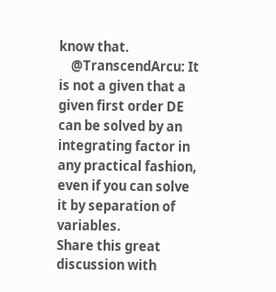know that.
    @TranscendArcu: It is not a given that a given first order DE can be solved by an integrating factor in any practical fashion, even if you can solve it by separation of variables.
Share this great discussion with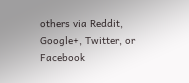others via Reddit, Google+, Twitter, or Facebook